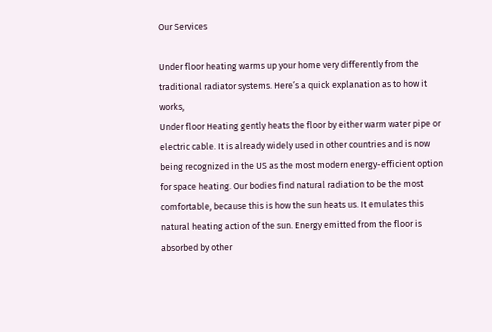Our Services

Under floor heating warms up your home very differently from the traditional radiator systems. Here’s a quick explanation as to how it works,
Under floor Heating gently heats the floor by either warm water pipe or electric cable. It is already widely used in other countries and is now being recognized in the US as the most modern energy-efficient option for space heating. Our bodies find natural radiation to be the most comfortable, because this is how the sun heats us. It emulates this natural heating action of the sun. Energy emitted from the floor is absorbed by other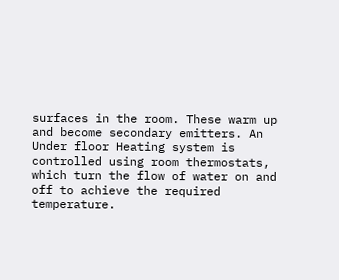surfaces in the room. These warm up and become secondary emitters. An Under floor Heating system is controlled using room thermostats, which turn the flow of water on and off to achieve the required temperature.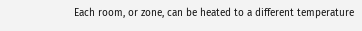Each room, or zone, can be heated to a different temperature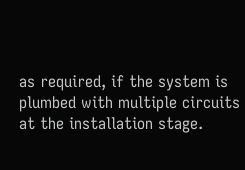as required, if the system is plumbed with multiple circuits at the installation stage.